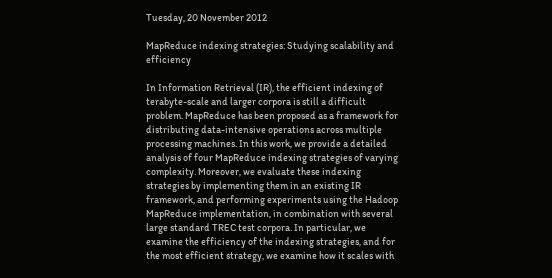Tuesday, 20 November 2012

MapReduce indexing strategies: Studying scalability and efficiency

In Information Retrieval (IR), the efficient indexing of terabyte-scale and larger corpora is still a difficult problem. MapReduce has been proposed as a framework for distributing data-intensive operations across multiple processing machines. In this work, we provide a detailed analysis of four MapReduce indexing strategies of varying complexity. Moreover, we evaluate these indexing strategies by implementing them in an existing IR framework, and performing experiments using the Hadoop MapReduce implementation, in combination with several large standard TREC test corpora. In particular, we examine the efficiency of the indexing strategies, and for the most efficient strategy, we examine how it scales with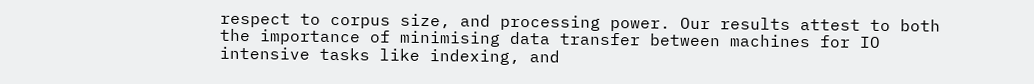respect to corpus size, and processing power. Our results attest to both the importance of minimising data transfer between machines for IO intensive tasks like indexing, and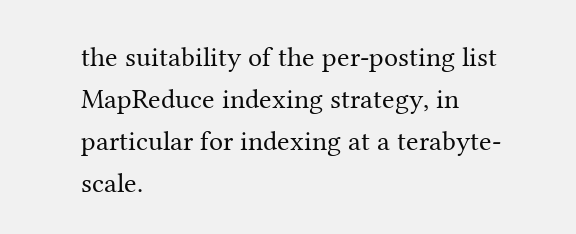the suitability of the per-posting list MapReduce indexing strategy, in particular for indexing at a terabyte-scale.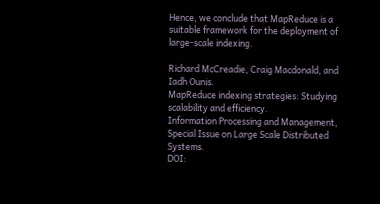Hence, we conclude that MapReduce is a suitable framework for the deployment of large-scale indexing.

Richard McCreadie, Craig Macdonald, and Iadh Ounis.
MapReduce indexing strategies: Studying scalability and efficiency.
Information Processing and Management, Special Issue on Large Scale Distributed Systems.
DOI: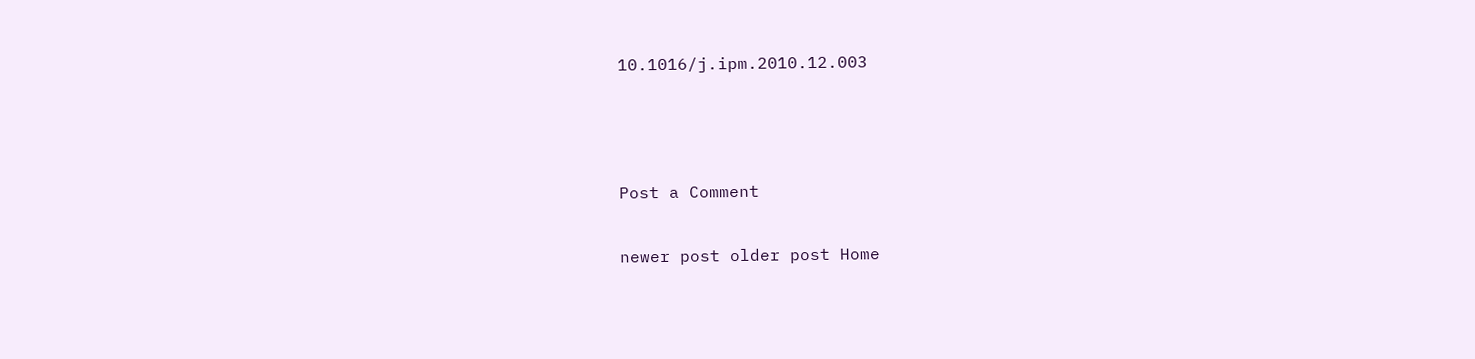10.1016/j.ipm.2010.12.003



Post a Comment

newer post older post Home